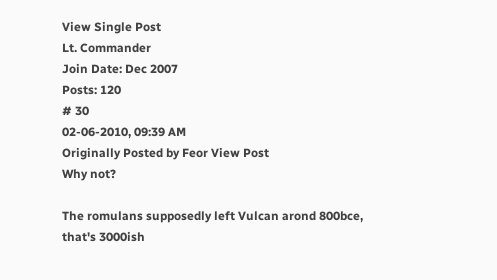View Single Post
Lt. Commander
Join Date: Dec 2007
Posts: 120
# 30
02-06-2010, 09:39 AM
Originally Posted by Feor View Post
Why not?

The romulans supposedly left Vulcan arond 800bce, that's 3000ish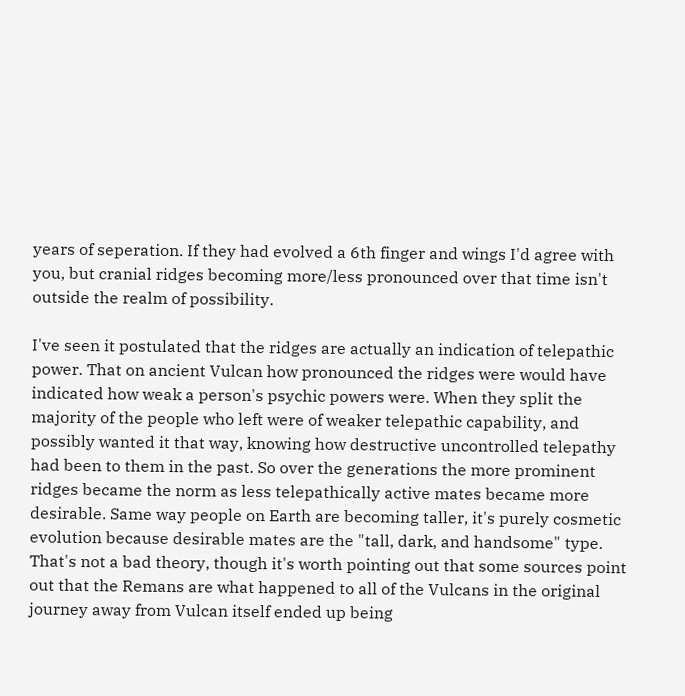years of seperation. If they had evolved a 6th finger and wings I'd agree with you, but cranial ridges becoming more/less pronounced over that time isn't outside the realm of possibility.

I've seen it postulated that the ridges are actually an indication of telepathic power. That on ancient Vulcan how pronounced the ridges were would have indicated how weak a person's psychic powers were. When they split the majority of the people who left were of weaker telepathic capability, and possibly wanted it that way, knowing how destructive uncontrolled telepathy had been to them in the past. So over the generations the more prominent ridges became the norm as less telepathically active mates became more desirable. Same way people on Earth are becoming taller, it's purely cosmetic evolution because desirable mates are the "tall, dark, and handsome" type.
That's not a bad theory, though it's worth pointing out that some sources point out that the Remans are what happened to all of the Vulcans in the original journey away from Vulcan itself ended up being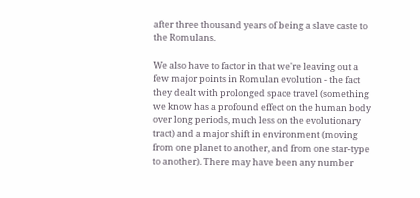after three thousand years of being a slave caste to the Romulans.

We also have to factor in that we're leaving out a few major points in Romulan evolution - the fact they dealt with prolonged space travel (something we know has a profound effect on the human body over long periods, much less on the evolutionary tract) and a major shift in environment (moving from one planet to another, and from one star-type to another). There may have been any number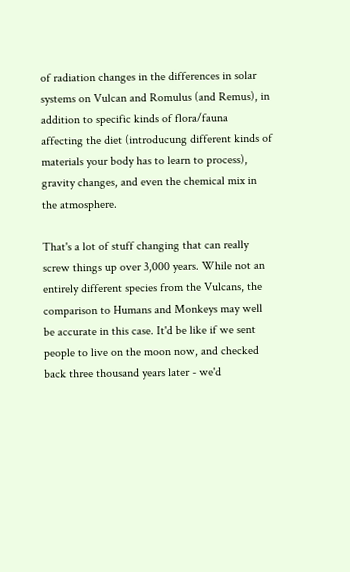of radiation changes in the differences in solar systems on Vulcan and Romulus (and Remus), in addition to specific kinds of flora/fauna affecting the diet (introducung different kinds of materials your body has to learn to process), gravity changes, and even the chemical mix in the atmosphere.

That's a lot of stuff changing that can really screw things up over 3,000 years. While not an entirely different species from the Vulcans, the comparison to Humans and Monkeys may well be accurate in this case. It'd be like if we sent people to live on the moon now, and checked back three thousand years later - we'd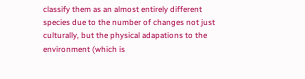classify them as an almost entirely different species due to the number of changes not just culturally, but the physical adapations to the environment (which is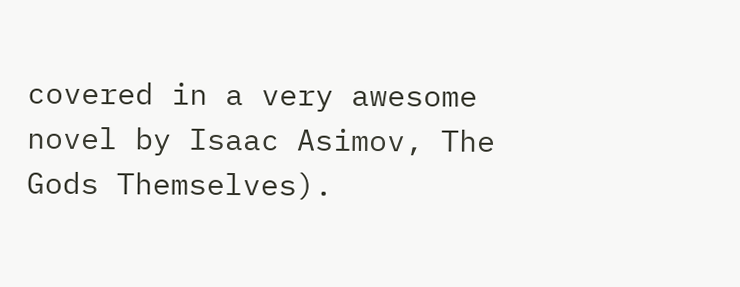covered in a very awesome novel by Isaac Asimov, The Gods Themselves).